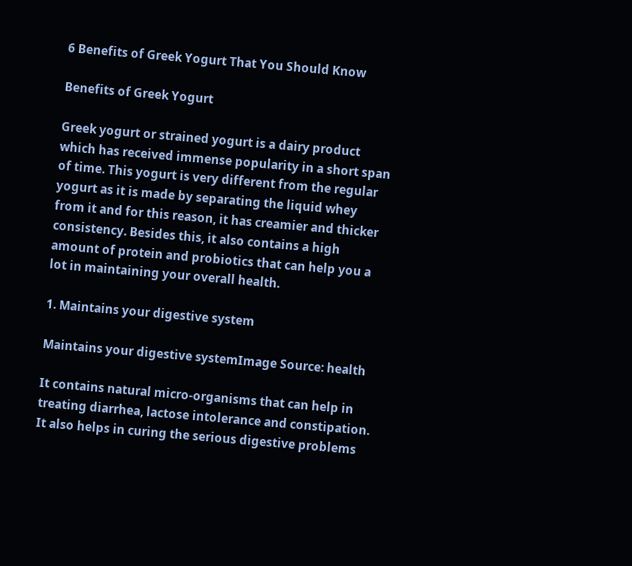6 Benefits of Greek Yogurt That You Should Know

Benefits of Greek Yogurt

Greek yogurt or strained yogurt is a dairy product which has received immense popularity in a short span of time. This yogurt is very different from the regular yogurt as it is made by separating the liquid whey from it and for this reason, it has creamier and thicker consistency. Besides this, it also contains a high amount of protein and probiotics that can help you a lot in maintaining your overall health.

1. Maintains your digestive system

Maintains your digestive systemImage Source: health

It contains natural micro-organisms that can help in treating diarrhea, lactose intolerance and constipation. It also helps in curing the serious digestive problems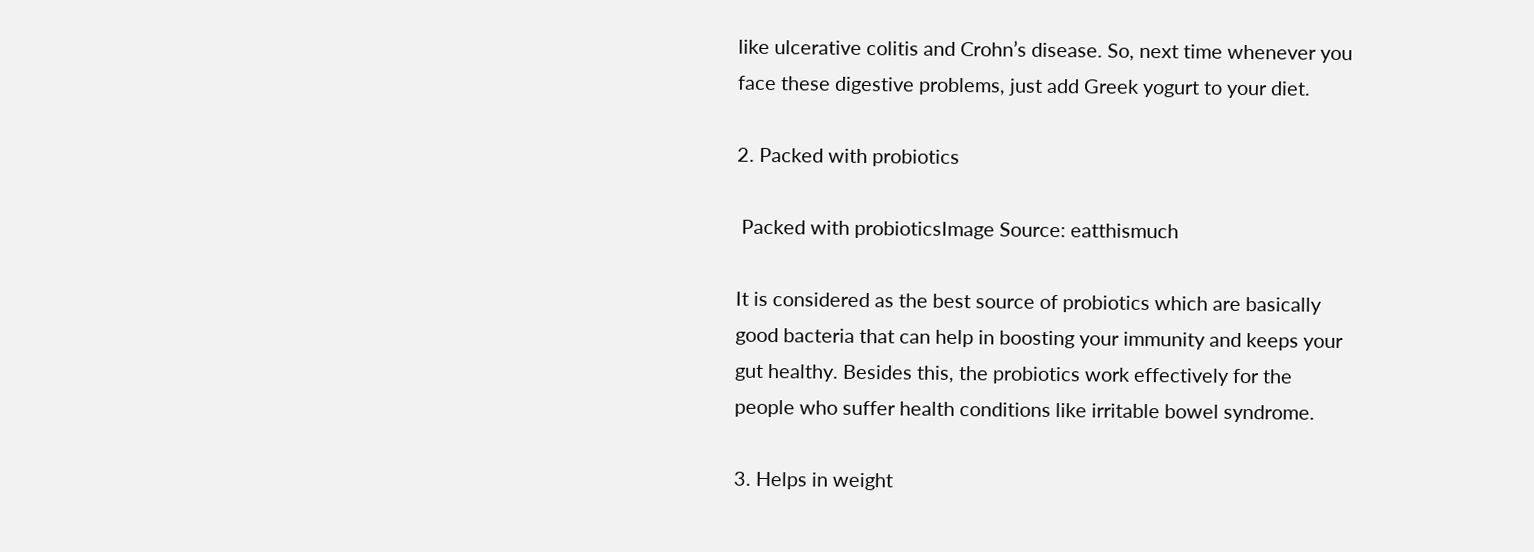like ulcerative colitis and Crohn’s disease. So, next time whenever you face these digestive problems, just add Greek yogurt to your diet.

2. Packed with probiotics

 Packed with probioticsImage Source: eatthismuch

It is considered as the best source of probiotics which are basically good bacteria that can help in boosting your immunity and keeps your gut healthy. Besides this, the probiotics work effectively for the people who suffer health conditions like irritable bowel syndrome.

3. Helps in weight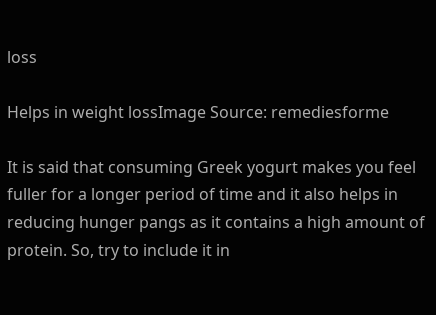loss

Helps in weight lossImage Source: remediesforme

It is said that consuming Greek yogurt makes you feel fuller for a longer period of time and it also helps in reducing hunger pangs as it contains a high amount of protein. So, try to include it in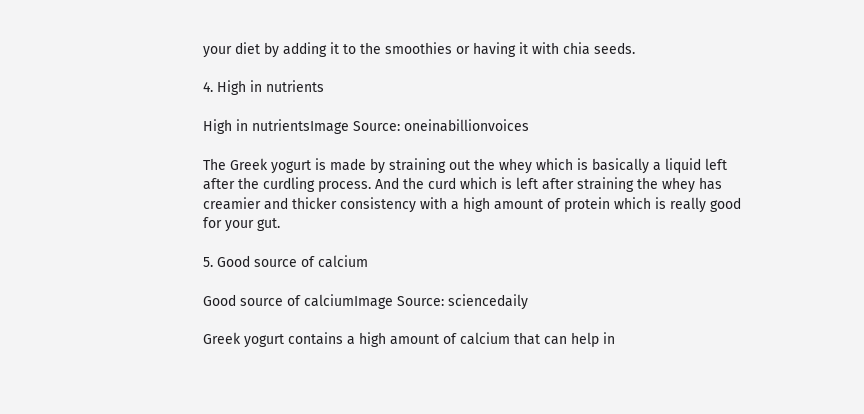your diet by adding it to the smoothies or having it with chia seeds.

4. High in nutrients

High in nutrientsImage Source: oneinabillionvoices

The Greek yogurt is made by straining out the whey which is basically a liquid left after the curdling process. And the curd which is left after straining the whey has creamier and thicker consistency with a high amount of protein which is really good for your gut.

5. Good source of calcium

Good source of calciumImage Source: sciencedaily

Greek yogurt contains a high amount of calcium that can help in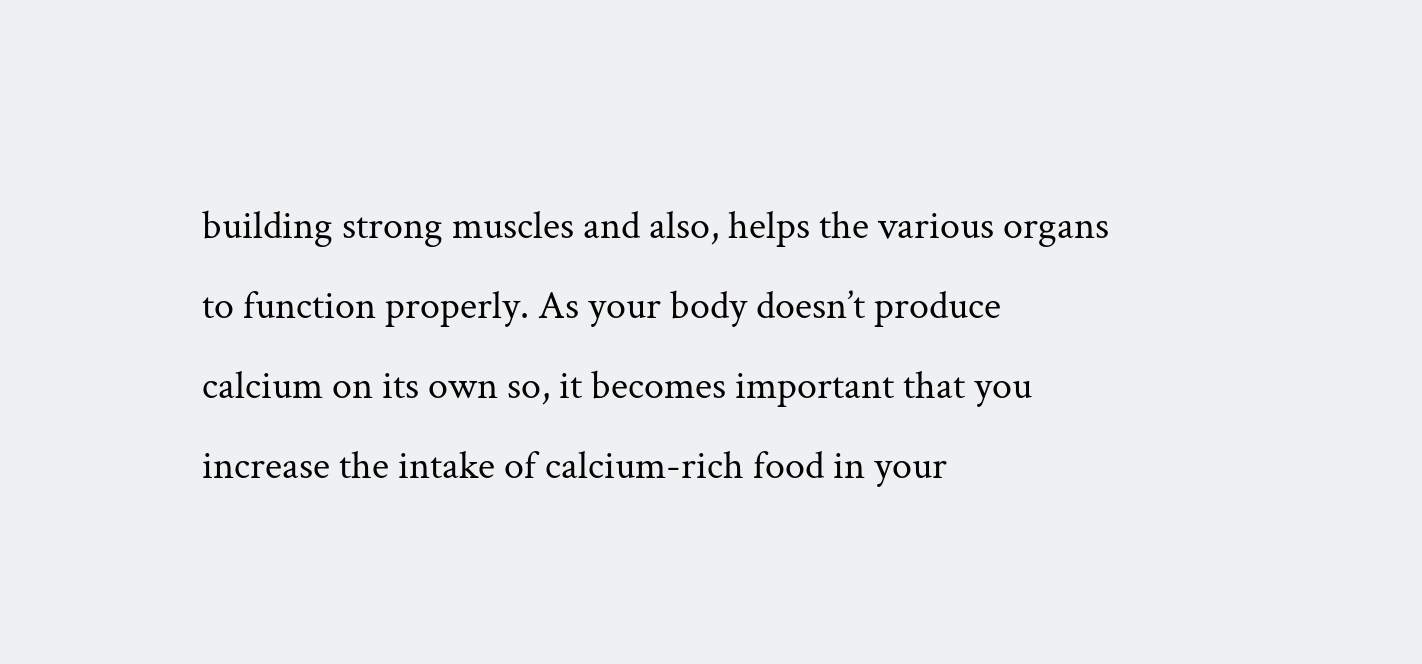building strong muscles and also, helps the various organs to function properly. As your body doesn’t produce calcium on its own so, it becomes important that you increase the intake of calcium-rich food in your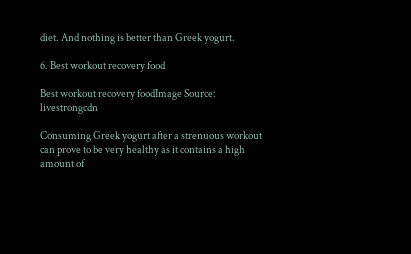diet. And nothing is better than Greek yogurt.

6. Best workout recovery food

Best workout recovery foodImage Source: livestrongcdn

Consuming Greek yogurt after a strenuous workout can prove to be very healthy as it contains a high amount of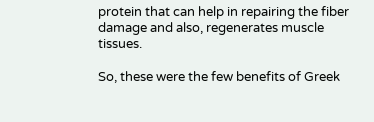protein that can help in repairing the fiber damage and also, regenerates muscle tissues.

So, these were the few benefits of Greek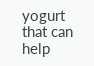yogurt that can help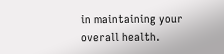in maintaining your overall health.